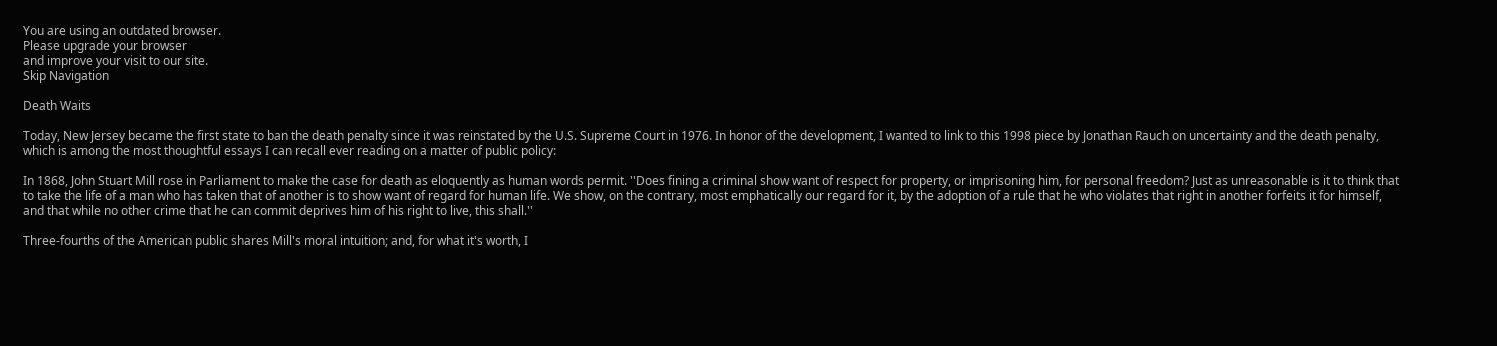You are using an outdated browser.
Please upgrade your browser
and improve your visit to our site.
Skip Navigation

Death Waits

Today, New Jersey became the first state to ban the death penalty since it was reinstated by the U.S. Supreme Court in 1976. In honor of the development, I wanted to link to this 1998 piece by Jonathan Rauch on uncertainty and the death penalty, which is among the most thoughtful essays I can recall ever reading on a matter of public policy:

In 1868, John Stuart Mill rose in Parliament to make the case for death as eloquently as human words permit. ''Does fining a criminal show want of respect for property, or imprisoning him, for personal freedom? Just as unreasonable is it to think that to take the life of a man who has taken that of another is to show want of regard for human life. We show, on the contrary, most emphatically our regard for it, by the adoption of a rule that he who violates that right in another forfeits it for himself, and that while no other crime that he can commit deprives him of his right to live, this shall.''

Three-fourths of the American public shares Mill's moral intuition; and, for what it's worth, I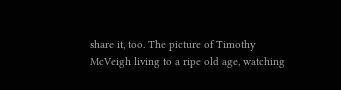share it, too. The picture of Timothy McVeigh living to a ripe old age, watching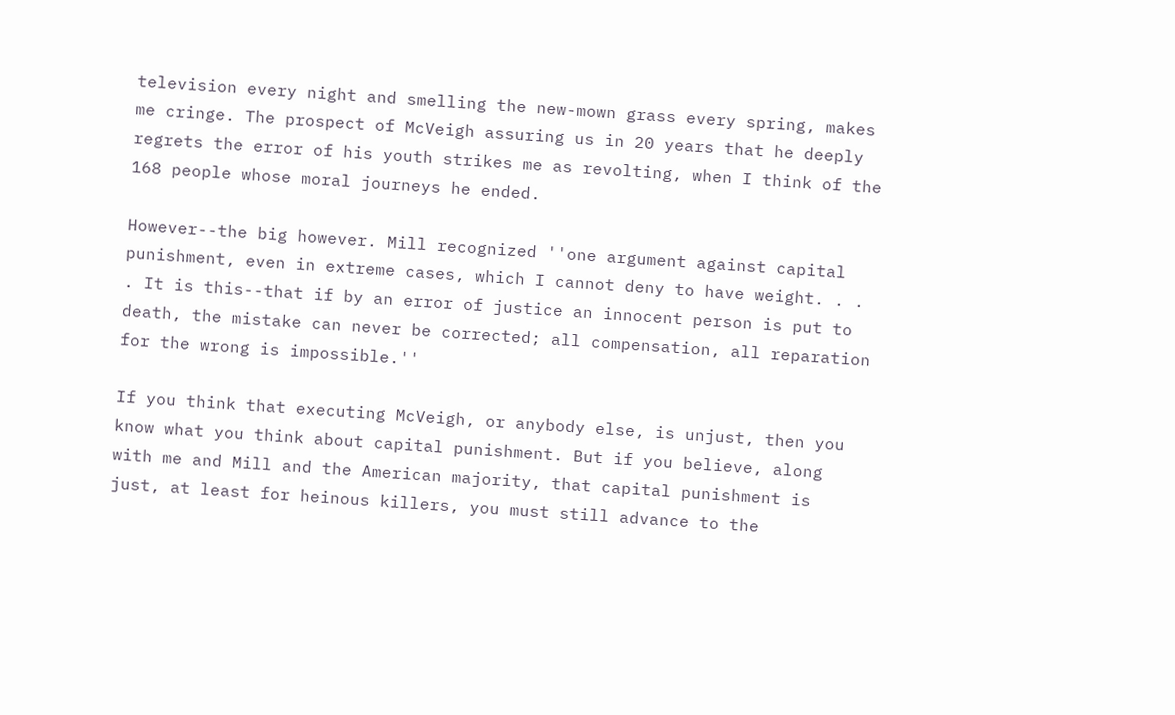television every night and smelling the new-mown grass every spring, makes me cringe. The prospect of McVeigh assuring us in 20 years that he deeply regrets the error of his youth strikes me as revolting, when I think of the 168 people whose moral journeys he ended.

However--the big however. Mill recognized ''one argument against capital punishment, even in extreme cases, which I cannot deny to have weight. . . . It is this--that if by an error of justice an innocent person is put to death, the mistake can never be corrected; all compensation, all reparation for the wrong is impossible.''

If you think that executing McVeigh, or anybody else, is unjust, then you know what you think about capital punishment. But if you believe, along with me and Mill and the American majority, that capital punishment is just, at least for heinous killers, you must still advance to the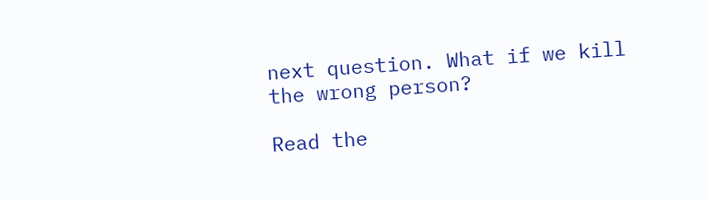next question. What if we kill the wrong person?

Read the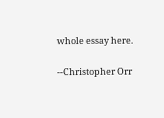whole essay here.

--Christopher Orr